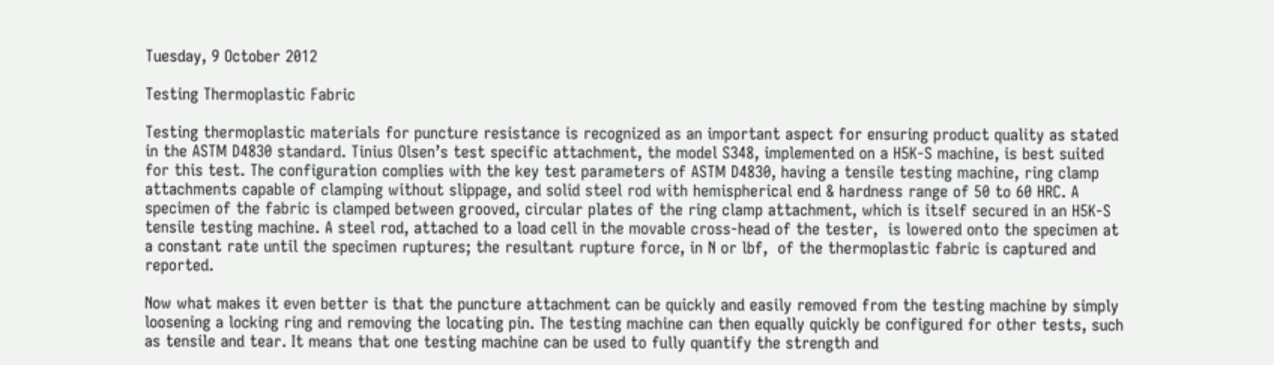Tuesday, 9 October 2012

Testing Thermoplastic Fabric

Testing thermoplastic materials for puncture resistance is recognized as an important aspect for ensuring product quality as stated in the ASTM D4830 standard. Tinius Olsen’s test specific attachment, the model S348, implemented on a H5K-S machine, is best suited for this test. The configuration complies with the key test parameters of ASTM D4830, having a tensile testing machine, ring clamp attachments capable of clamping without slippage, and solid steel rod with hemispherical end & hardness range of 50 to 60 HRC. A specimen of the fabric is clamped between grooved, circular plates of the ring clamp attachment, which is itself secured in an H5K-S tensile testing machine. A steel rod, attached to a load cell in the movable cross-head of the tester,  is lowered onto the specimen at a constant rate until the specimen ruptures; the resultant rupture force, in N or lbf,  of the thermoplastic fabric is captured and reported.

Now what makes it even better is that the puncture attachment can be quickly and easily removed from the testing machine by simply loosening a locking ring and removing the locating pin. The testing machine can then equally quickly be configured for other tests, such as tensile and tear. It means that one testing machine can be used to fully quantify the strength and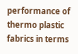performance of thermo plastic fabrics in terms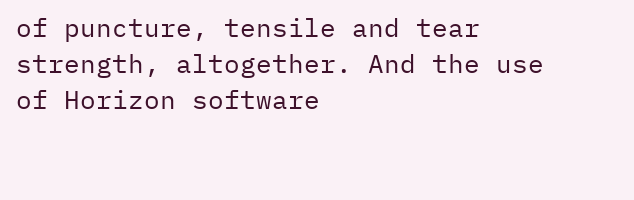of puncture, tensile and tear strength, altogether. And the use of Horizon software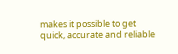makes it possible to get quick, accurate and reliable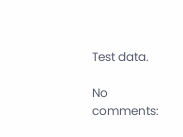Test data.

No comments: